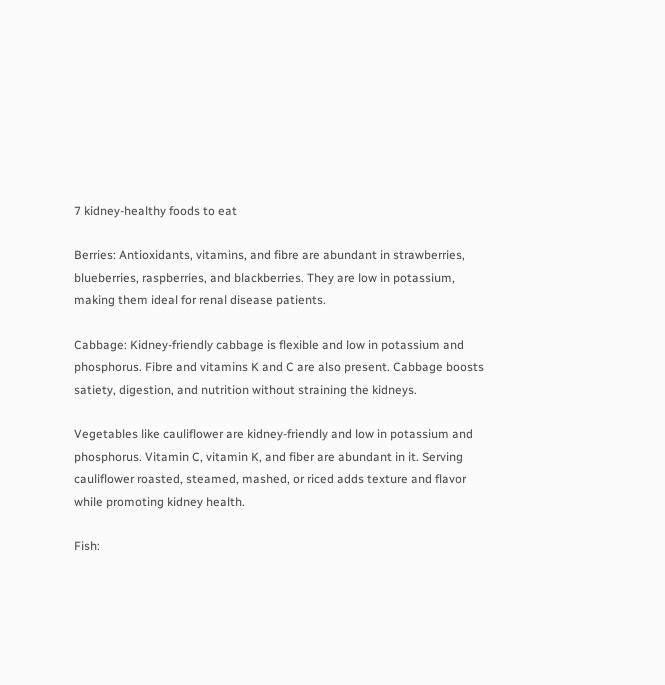7 kidney-healthy foods to eat

Berries: Antioxidants, vitamins, and fibre are abundant in strawberries, blueberries, raspberries, and blackberries. They are low in potassium, making them ideal for renal disease patients.

Cabbage: Kidney-friendly cabbage is flexible and low in potassium and phosphorus. Fibre and vitamins K and C are also present. Cabbage boosts satiety, digestion, and nutrition without straining the kidneys.

Vegetables like cauliflower are kidney-friendly and low in potassium and phosphorus. Vitamin C, vitamin K, and fiber are abundant in it. Serving cauliflower roasted, steamed, mashed, or riced adds texture and flavor while promoting kidney health.

Fish: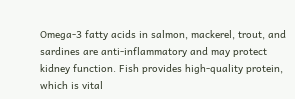Omega-3 fatty acids in salmon, mackerel, trout, and sardines are anti-inflammatory and may protect kidney function. Fish provides high-quality protein, which is vital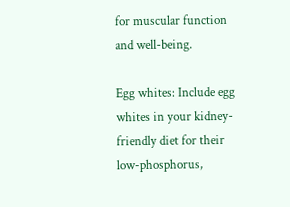for muscular function and well-being.

Egg whites: Include egg whites in your kidney-friendly diet for their low-phosphorus,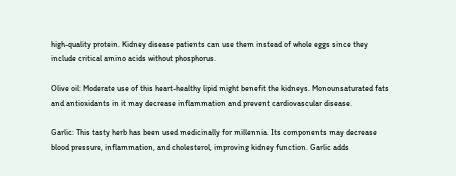high-quality protein. Kidney disease patients can use them instead of whole eggs since they include critical amino acids without phosphorus.

Olive oil: Moderate use of this heart-healthy lipid might benefit the kidneys. Monounsaturated fats and antioxidants in it may decrease inflammation and prevent cardiovascular disease.

Garlic: This tasty herb has been used medicinally for millennia. Its components may decrease blood pressure, inflammation, and cholesterol, improving kidney function. Garlic adds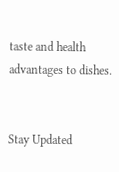taste and health advantages to dishes.


Stay Updated